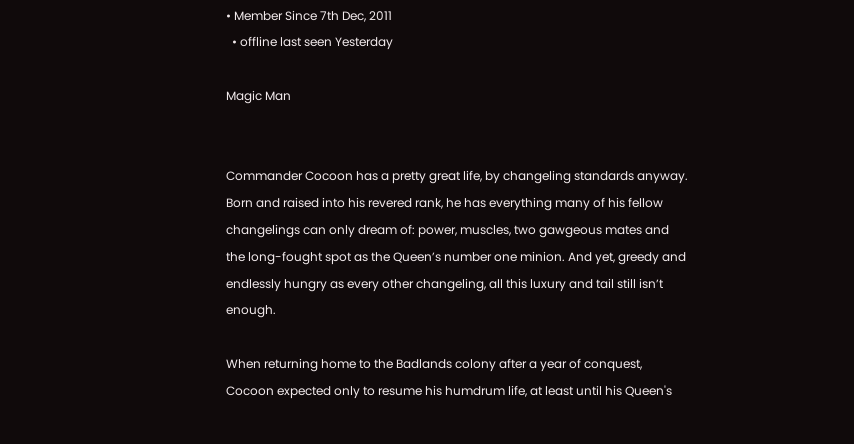• Member Since 7th Dec, 2011
  • offline last seen Yesterday

Magic Man


Commander Cocoon has a pretty great life, by changeling standards anyway. Born and raised into his revered rank, he has everything many of his fellow changelings can only dream of: power, muscles, two gawgeous mates and the long-fought spot as the Queen’s number one minion. And yet, greedy and endlessly hungry as every other changeling, all this luxury and tail still isn’t enough.

When returning home to the Badlands colony after a year of conquest, Cocoon expected only to resume his humdrum life, at least until his Queen's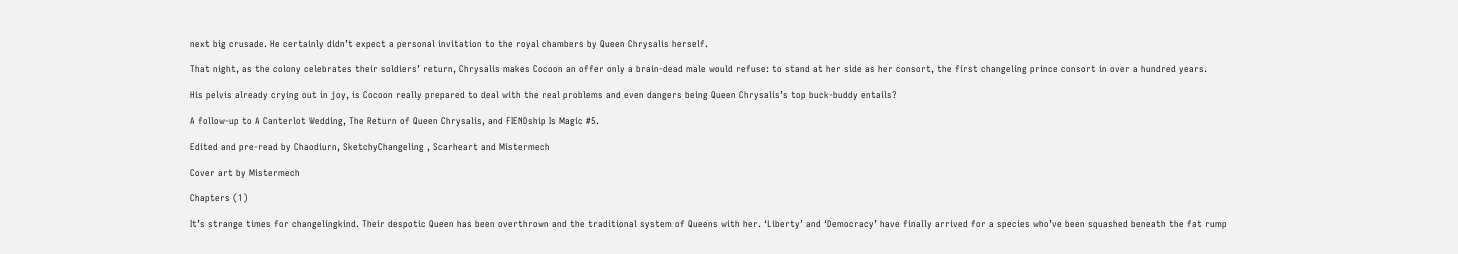next big crusade. He certainly didn’t expect a personal invitation to the royal chambers by Queen Chrysalis herself.

That night, as the colony celebrates their soldiers’ return, Chrysalis makes Cocoon an offer only a brain-dead male would refuse: to stand at her side as her consort, the first changeling prince consort in over a hundred years.

His pelvis already crying out in joy, is Cocoon really prepared to deal with the real problems and even dangers being Queen Chrysalis’s top buck-buddy entails?

A follow-up to A Canterlot Wedding, The Return of Queen Chrysalis, and FIENDship Is Magic #5.

Edited and pre-read by Chaodiurn, SketchyChangeling , Scarheart and Mistermech

Cover art by Mistermech

Chapters (1)

It’s strange times for changelingkind. Their despotic Queen has been overthrown and the traditional system of Queens with her. ‘Liberty’ and ‘Democracy’ have finally arrived for a species who’ve been squashed beneath the fat rump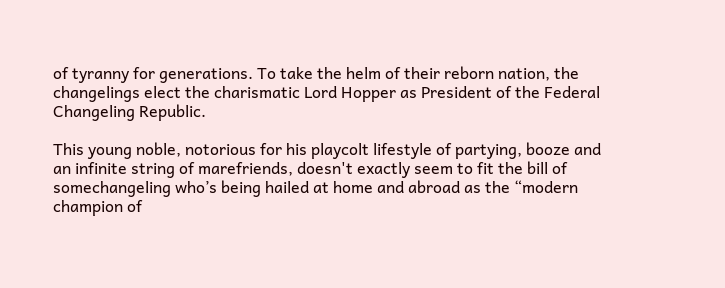of tyranny for generations. To take the helm of their reborn nation, the changelings elect the charismatic Lord Hopper as President of the Federal Changeling Republic.

This young noble, notorious for his playcolt lifestyle of partying, booze and an infinite string of marefriends, doesn't exactly seem to fit the bill of somechangeling who’s being hailed at home and abroad as the “modern champion of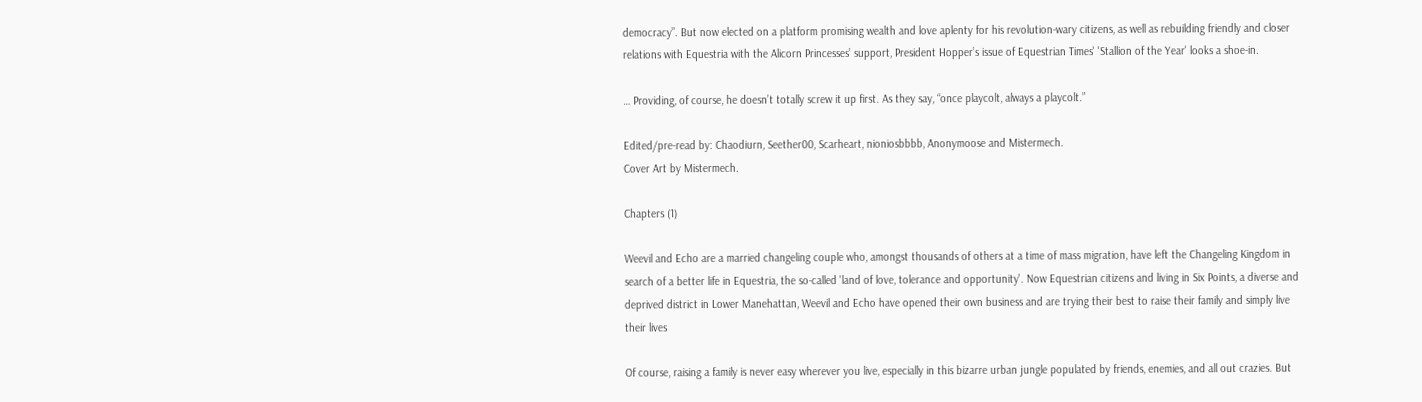democracy”. But now elected on a platform promising wealth and love aplenty for his revolution-wary citizens, as well as rebuilding friendly and closer relations with Equestria with the Alicorn Princesses’ support, President Hopper’s issue of Equestrian Times' 'Stallion of the Year' looks a shoe-in.

… Providing, of course, he doesn’t totally screw it up first. As they say, “once playcolt, always a playcolt.”

Edited/pre-read by: Chaodiurn, Seether00, Scarheart, nioniosbbbb, Anonymoose and Mistermech.
Cover Art by Mistermech.

Chapters (1)

Weevil and Echo are a married changeling couple who, amongst thousands of others at a time of mass migration, have left the Changeling Kingdom in search of a better life in Equestria, the so-called 'land of love, tolerance and opportunity'. Now Equestrian citizens and living in Six Points, a diverse and deprived district in Lower Manehattan, Weevil and Echo have opened their own business and are trying their best to raise their family and simply live their lives

Of course, raising a family is never easy wherever you live, especially in this bizarre urban jungle populated by friends, enemies, and all out crazies. But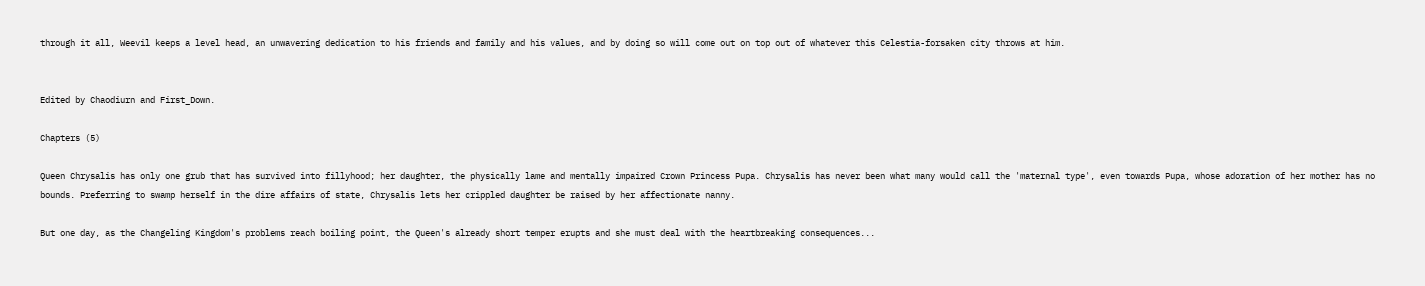through it all, Weevil keeps a level head, an unwavering dedication to his friends and family and his values, and by doing so will come out on top out of whatever this Celestia-forsaken city throws at him.


Edited by Chaodiurn and First_Down.

Chapters (5)

Queen Chrysalis has only one grub that has survived into fillyhood; her daughter, the physically lame and mentally impaired Crown Princess Pupa. Chrysalis has never been what many would call the 'maternal type', even towards Pupa, whose adoration of her mother has no bounds. Preferring to swamp herself in the dire affairs of state, Chrysalis lets her crippled daughter be raised by her affectionate nanny.

But one day, as the Changeling Kingdom's problems reach boiling point, the Queen's already short temper erupts and she must deal with the heartbreaking consequences...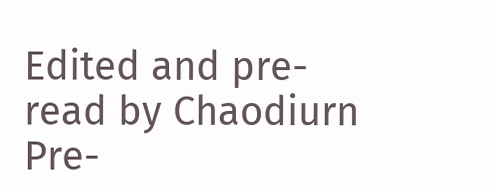Edited and pre-read by Chaodiurn
Pre-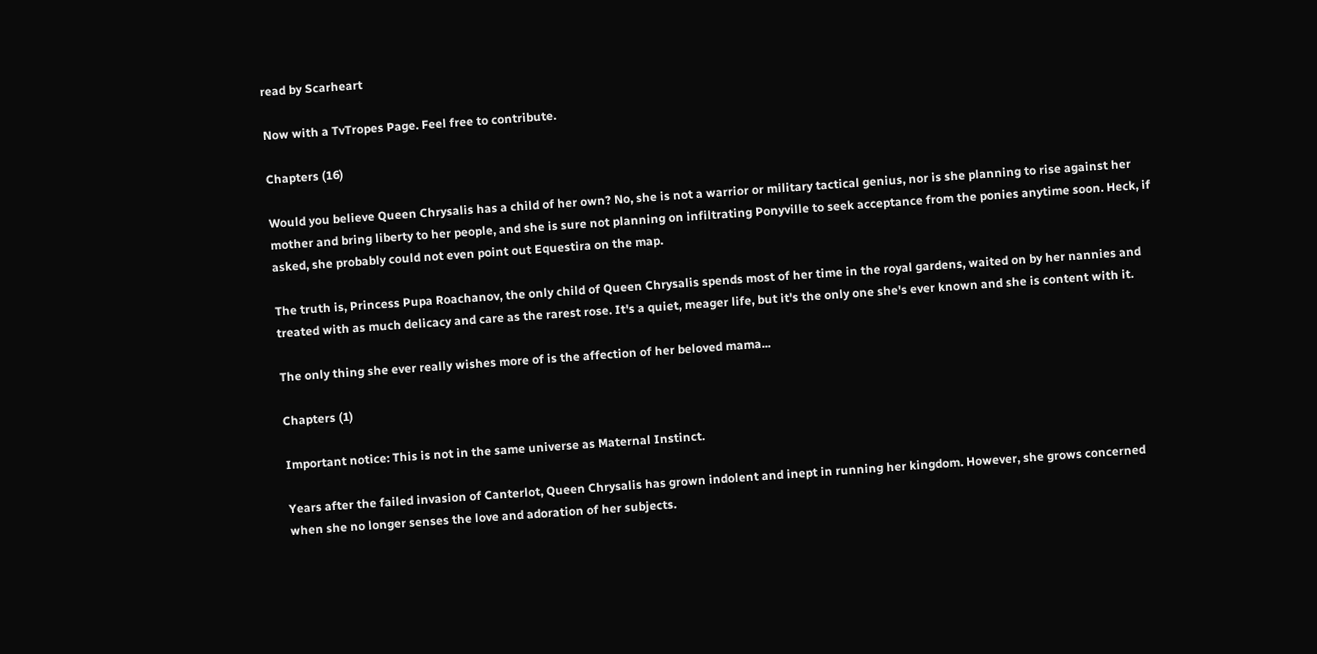read by Scarheart

Now with a TvTropes Page. Feel free to contribute.

Chapters (16)

Would you believe Queen Chrysalis has a child of her own? No, she is not a warrior or military tactical genius, nor is she planning to rise against her mother and bring liberty to her people, and she is sure not planning on infiltrating Ponyville to seek acceptance from the ponies anytime soon. Heck, if asked, she probably could not even point out Equestira on the map.

The truth is, Princess Pupa Roachanov, the only child of Queen Chrysalis spends most of her time in the royal gardens, waited on by her nannies and treated with as much delicacy and care as the rarest rose. It's a quiet, meager life, but it's the only one she's ever known and she is content with it.

The only thing she ever really wishes more of is the affection of her beloved mama...

Chapters (1)

Important notice: This is not in the same universe as Maternal Instinct.

Years after the failed invasion of Canterlot, Queen Chrysalis has grown indolent and inept in running her kingdom. However, she grows concerned when she no longer senses the love and adoration of her subjects.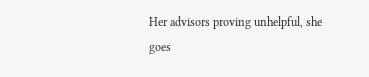Her advisors proving unhelpful, she goes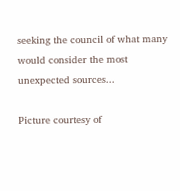seeking the council of what many would consider the most unexpected sources...

Picture courtesy of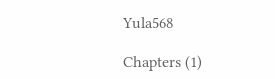Yula568

Chapters (1)